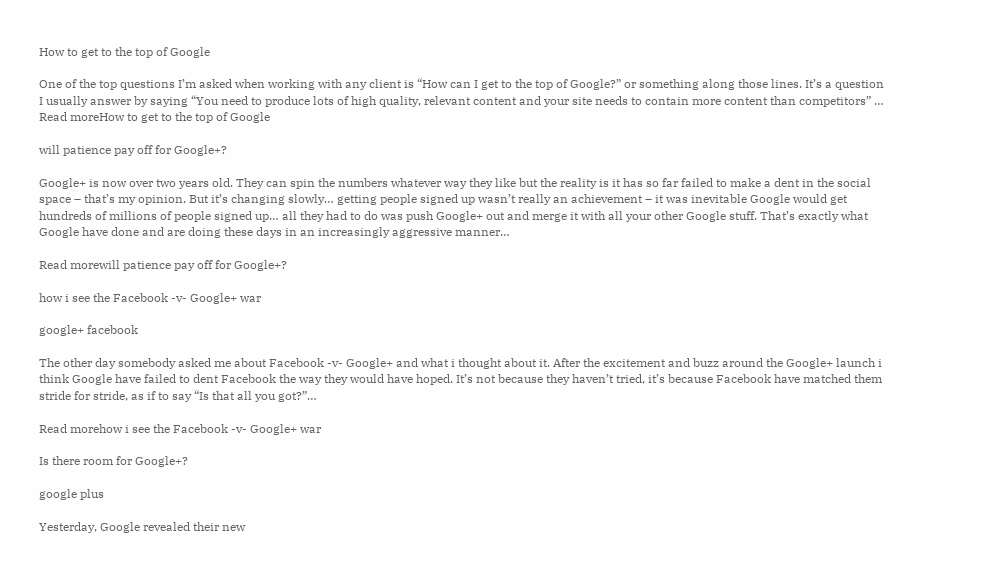How to get to the top of Google

One of the top questions I’m asked when working with any client is “How can I get to the top of Google?” or something along those lines. It’s a question I usually answer by saying “You need to produce lots of high quality, relevant content and your site needs to contain more content than competitors” … Read moreHow to get to the top of Google

will patience pay off for Google+?

Google+ is now over two years old. They can spin the numbers whatever way they like but the reality is it has so far failed to make a dent in the social space – that’s my opinion. But it’s changing slowly… getting people signed up wasn’t really an achievement – it was inevitable Google would get hundreds of millions of people signed up… all they had to do was push Google+ out and merge it with all your other Google stuff. That’s exactly what Google have done and are doing these days in an increasingly aggressive manner…

Read morewill patience pay off for Google+?

how i see the Facebook -v- Google+ war

google+ facebook

The other day somebody asked me about Facebook -v- Google+ and what i thought about it. After the excitement and buzz around the Google+ launch i think Google have failed to dent Facebook the way they would have hoped. It’s not because they haven’t tried, it’s because Facebook have matched them stride for stride, as if to say “Is that all you got?”…

Read morehow i see the Facebook -v- Google+ war

Is there room for Google+?

google plus

Yesterday, Google revealed their new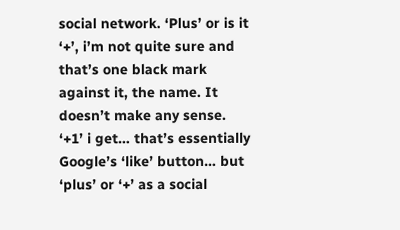social network. ‘Plus’ or is it ‘+’, i’m not quite sure and that’s one black mark against it, the name. It doesn’t make any sense. ‘+1’ i get… that’s essentially Google’s ‘like’ button… but ‘plus’ or ‘+’ as a social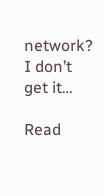network? I don’t get it…

Read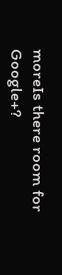moreIs there room for Google+?